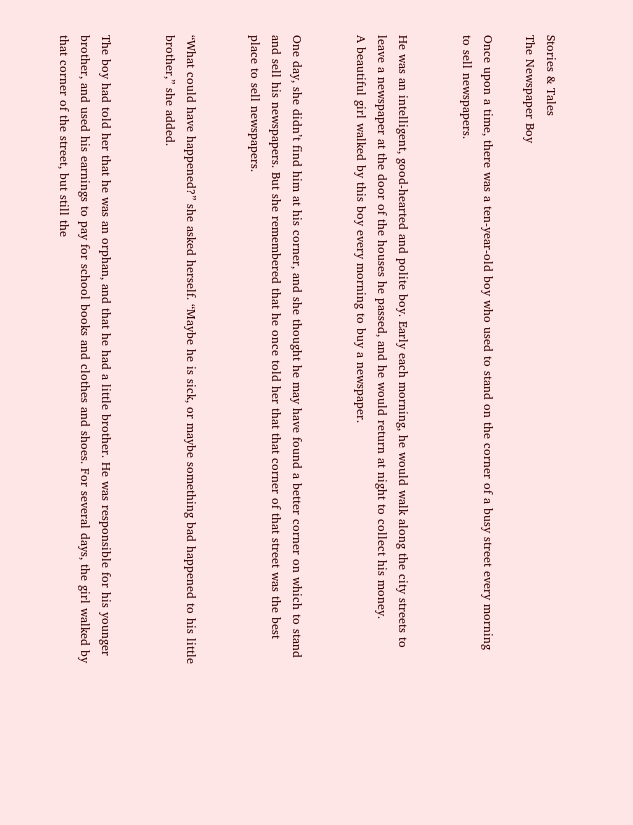Stories & Tales
The Newspaper Boy

Once upon a time, there was a ten-year-old boy who used to stand on the corner of a busy street every morning to sell newspapers.


He was an intelligent, good-hearted and polite boy. Early each morning, he would walk along the city streets to leave a newspaper at the door of the houses he passed, and he would return at night to collect his money.
A beautiful girl walked by this boy every morning to buy a newspaper.


One day, she didn’t find him at his corner, and she thought he may have found a better corner on which to stand and sell his newspapers. But she remembered that he once told her that that corner of that street was the best place to sell newspapers.


“What could have happened?” she asked herself. “Maybe he is sick, or maybe something bad happened to his little brother,” she added.


The boy had told her that he was an orphan, and that he had a little brother. He was responsible for his younger brother, and used his earnings to pay for school books and clothes and shoes. For several days, the girl walked by that corner of the street, but still the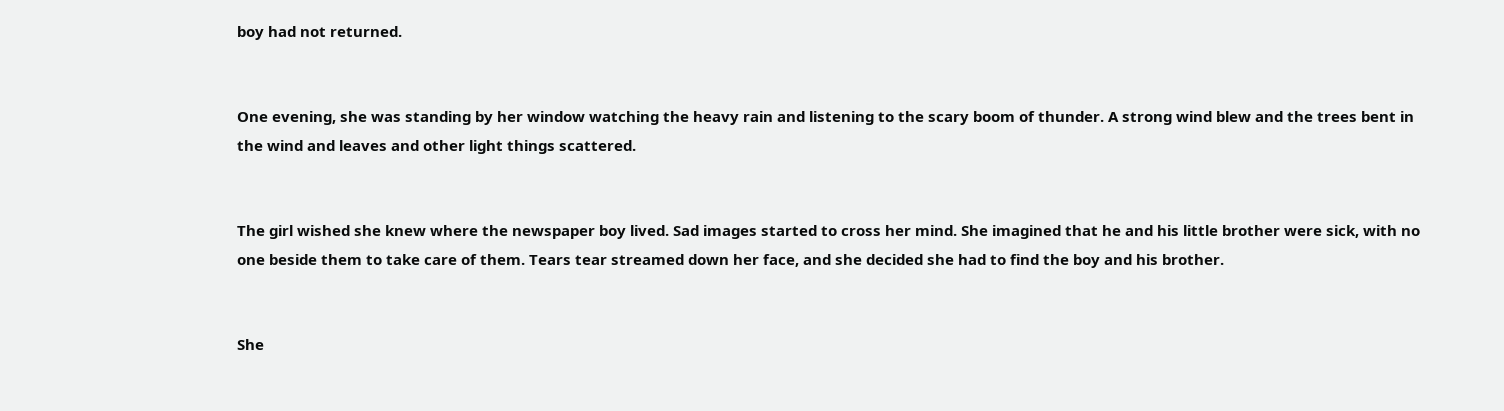boy had not returned.


One evening, she was standing by her window watching the heavy rain and listening to the scary boom of thunder. A strong wind blew and the trees bent in the wind and leaves and other light things scattered.


The girl wished she knew where the newspaper boy lived. Sad images started to cross her mind. She imagined that he and his little brother were sick, with no one beside them to take care of them. Tears tear streamed down her face, and she decided she had to find the boy and his brother.


She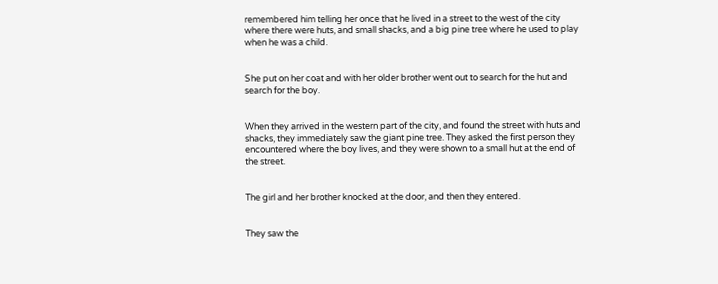remembered him telling her once that he lived in a street to the west of the city where there were huts, and small shacks, and a big pine tree where he used to play when he was a child.


She put on her coat and with her older brother went out to search for the hut and search for the boy.


When they arrived in the western part of the city, and found the street with huts and shacks, they immediately saw the giant pine tree. They asked the first person they encountered where the boy lives, and they were shown to a small hut at the end of the street.


The girl and her brother knocked at the door, and then they entered.


They saw the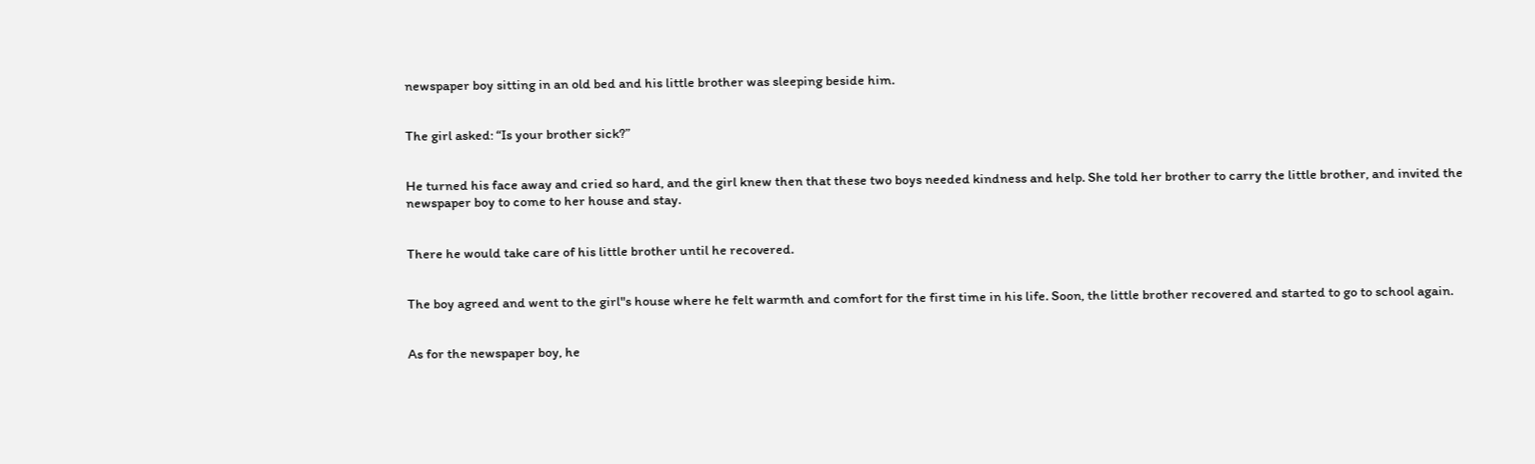newspaper boy sitting in an old bed and his little brother was sleeping beside him.


The girl asked: “Is your brother sick?”


He turned his face away and cried so hard, and the girl knew then that these two boys needed kindness and help. She told her brother to carry the little brother, and invited the newspaper boy to come to her house and stay.


There he would take care of his little brother until he recovered.


The boy agreed and went to the girl"s house where he felt warmth and comfort for the first time in his life. Soon, the little brother recovered and started to go to school again.


As for the newspaper boy, he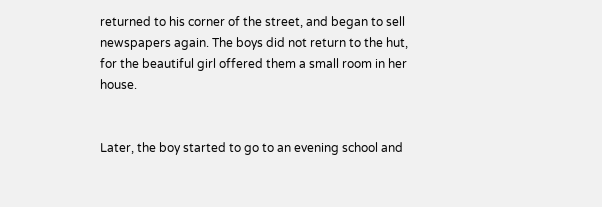returned to his corner of the street, and began to sell newspapers again. The boys did not return to the hut, for the beautiful girl offered them a small room in her house.


Later, the boy started to go to an evening school and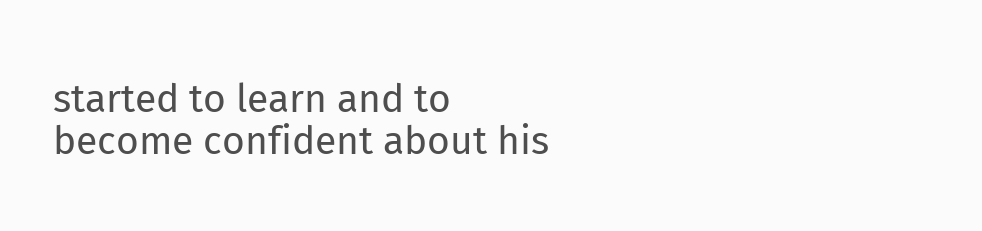started to learn and to become confident about his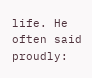life. He often said proudly: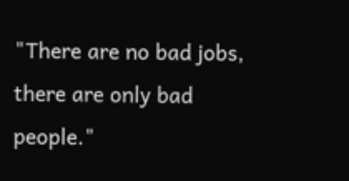"There are no bad jobs, there are only bad people."